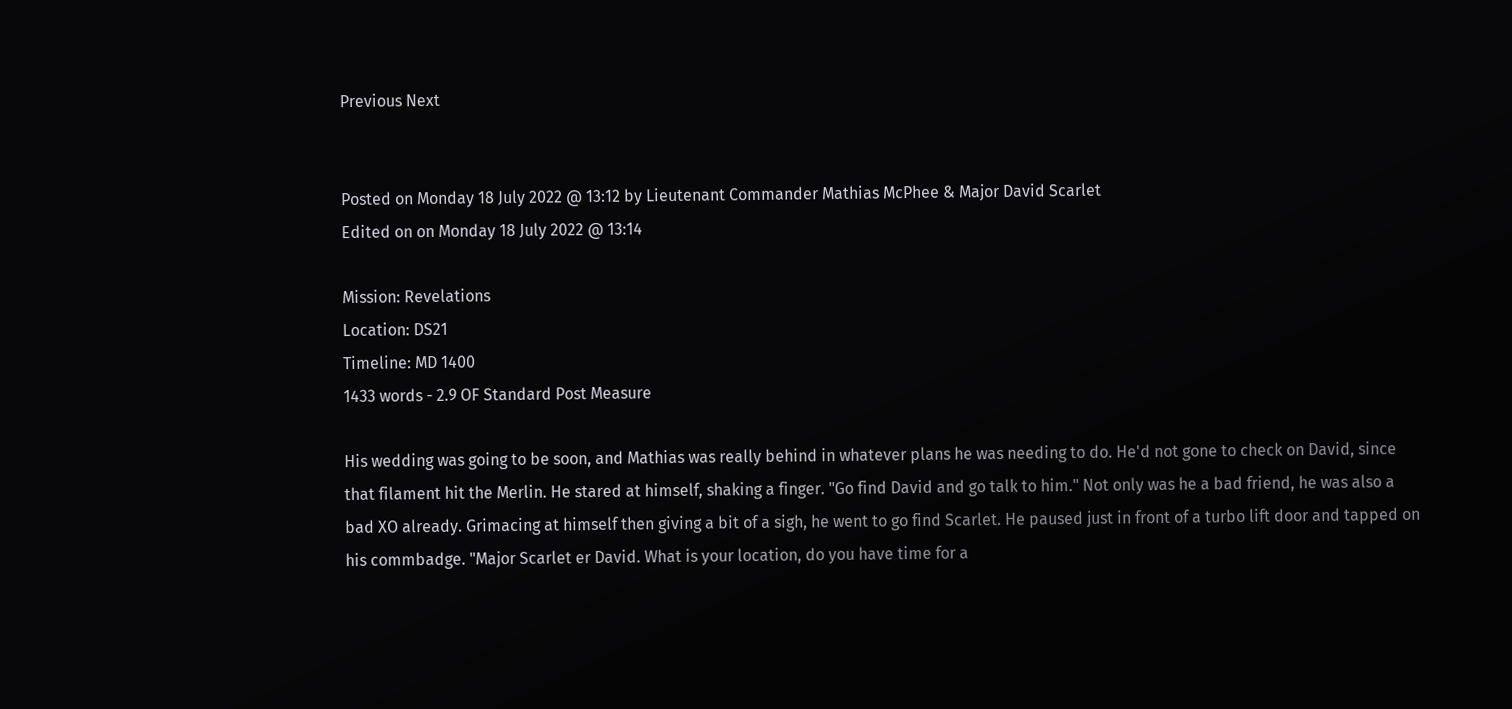Previous Next


Posted on Monday 18 July 2022 @ 13:12 by Lieutenant Commander Mathias McPhee & Major David Scarlet
Edited on on Monday 18 July 2022 @ 13:14

Mission: Revelations
Location: DS21
Timeline: MD 1400
1433 words - 2.9 OF Standard Post Measure

His wedding was going to be soon, and Mathias was really behind in whatever plans he was needing to do. He'd not gone to check on David, since that filament hit the Merlin. He stared at himself, shaking a finger. "Go find David and go talk to him." Not only was he a bad friend, he was also a bad XO already. Grimacing at himself then giving a bit of a sigh, he went to go find Scarlet. He paused just in front of a turbo lift door and tapped on his commbadge. "Major Scarlet er David. What is your location, do you have time for a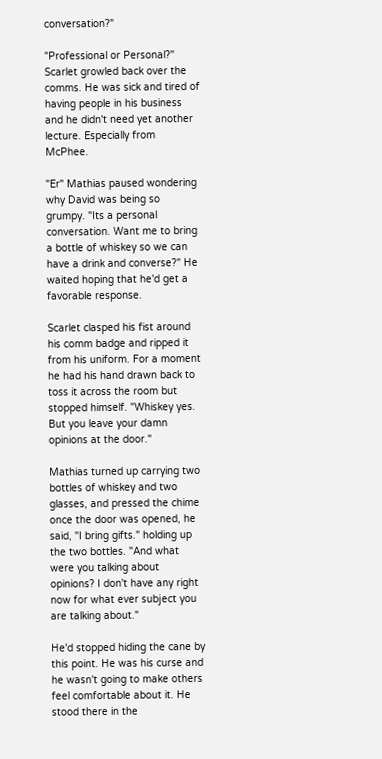conversation?"

"Professional or Personal?" Scarlet growled back over the comms. He was sick and tired of having people in his business and he didn't need yet another lecture. Especially from McPhee.

"Er" Mathias paused wondering why David was being so grumpy. "Its a personal conversation. Want me to bring a bottle of whiskey so we can have a drink and converse?" He waited hoping that he'd get a favorable response.

Scarlet clasped his fist around his comm badge and ripped it from his uniform. For a moment he had his hand drawn back to toss it across the room but stopped himself. "Whiskey yes. But you leave your damn opinions at the door."

Mathias turned up carrying two bottles of whiskey and two glasses, and pressed the chime once the door was opened, he said, "I bring gifts." holding up the two bottles. "And what were you talking about opinions? I don't have any right now for what ever subject you are talking about."

He'd stopped hiding the cane by this point. He was his curse and he wasn't going to make others feel comfortable about it. He stood there in the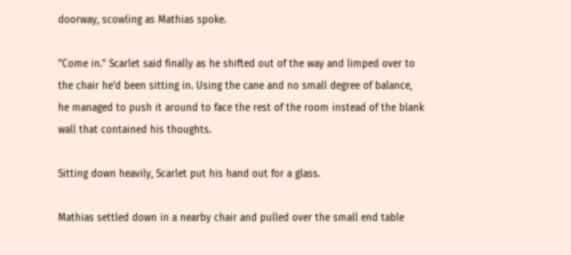doorway, scowling as Mathias spoke.

"Come in." Scarlet said finally as he shifted out of the way and limped over to the chair he'd been sitting in. Using the cane and no small degree of balance, he managed to push it around to face the rest of the room instead of the blank wall that contained his thoughts.

Sitting down heavily, Scarlet put his hand out for a glass.

Mathias settled down in a nearby chair and pulled over the small end table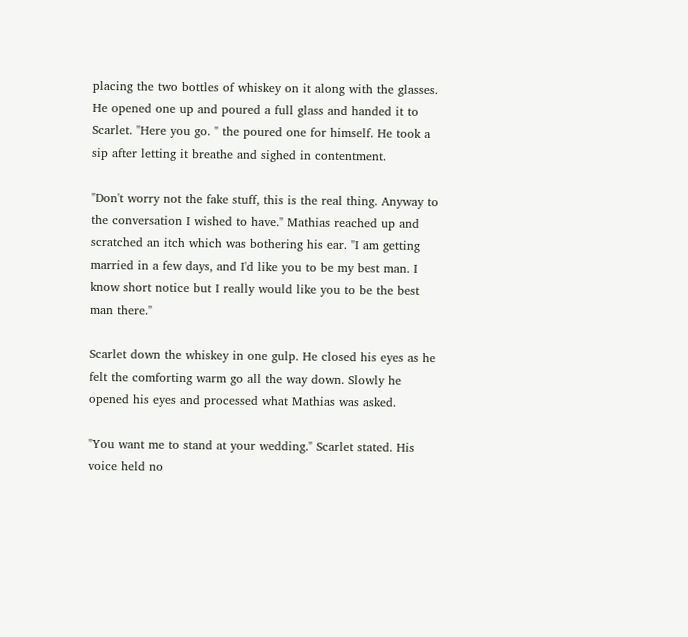placing the two bottles of whiskey on it along with the glasses. He opened one up and poured a full glass and handed it to Scarlet. "Here you go. " the poured one for himself. He took a sip after letting it breathe and sighed in contentment.

"Don't worry not the fake stuff, this is the real thing. Anyway to the conversation I wished to have." Mathias reached up and scratched an itch which was bothering his ear. "I am getting married in a few days, and I'd like you to be my best man. I know short notice but I really would like you to be the best man there."

Scarlet down the whiskey in one gulp. He closed his eyes as he felt the comforting warm go all the way down. Slowly he opened his eyes and processed what Mathias was asked.

"You want me to stand at your wedding." Scarlet stated. His voice held no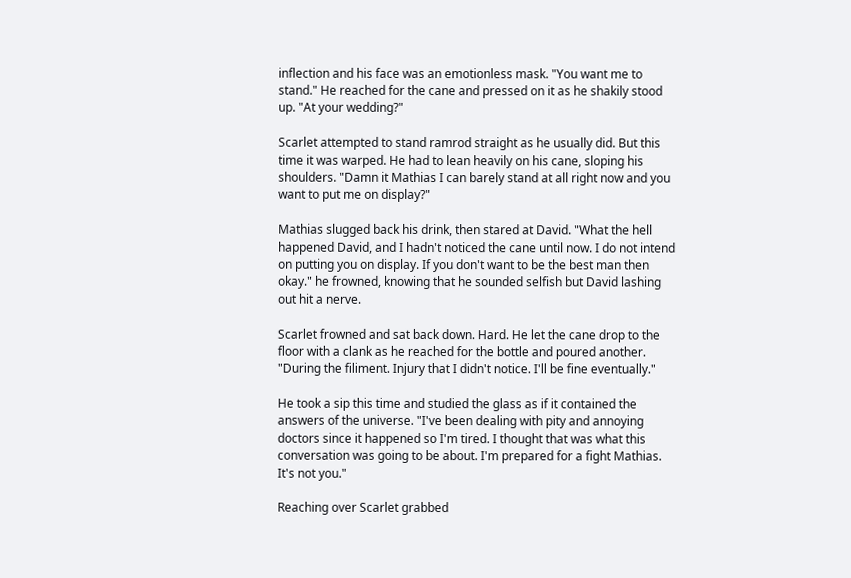inflection and his face was an emotionless mask. "You want me to stand." He reached for the cane and pressed on it as he shakily stood up. "At your wedding?"

Scarlet attempted to stand ramrod straight as he usually did. But this time it was warped. He had to lean heavily on his cane, sloping his shoulders. "Damn it Mathias I can barely stand at all right now and you want to put me on display?"

Mathias slugged back his drink, then stared at David. "What the hell happened David, and I hadn't noticed the cane until now. I do not intend on putting you on display. If you don't want to be the best man then okay." he frowned, knowing that he sounded selfish but David lashing out hit a nerve.

Scarlet frowned and sat back down. Hard. He let the cane drop to the floor with a clank as he reached for the bottle and poured another. "During the filiment. Injury that I didn't notice. I'll be fine eventually."

He took a sip this time and studied the glass as if it contained the answers of the universe. "I've been dealing with pity and annoying doctors since it happened so I'm tired. I thought that was what this conversation was going to be about. I'm prepared for a fight Mathias. It's not you."

Reaching over Scarlet grabbed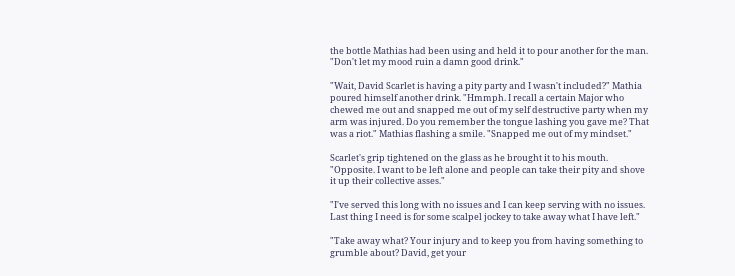the bottle Mathias had been using and held it to pour another for the man. "Don't let my mood ruin a damn good drink."

"Wait, David Scarlet is having a pity party and I wasn't included?" Mathia poured himself another drink. "Hmmph. I recall a certain Major who chewed me out and snapped me out of my self destructive party when my arm was injured. Do you remember the tongue lashing you gave me? That was a riot." Mathias flashing a smile. "Snapped me out of my mindset."

Scarlet's grip tightened on the glass as he brought it to his mouth. "Opposite. I want to be left alone and people can take their pity and shove it up their collective asses."

"I've served this long with no issues and I can keep serving with no issues. Last thing I need is for some scalpel jockey to take away what I have left."

"Take away what? Your injury and to keep you from having something to grumble about? David, get your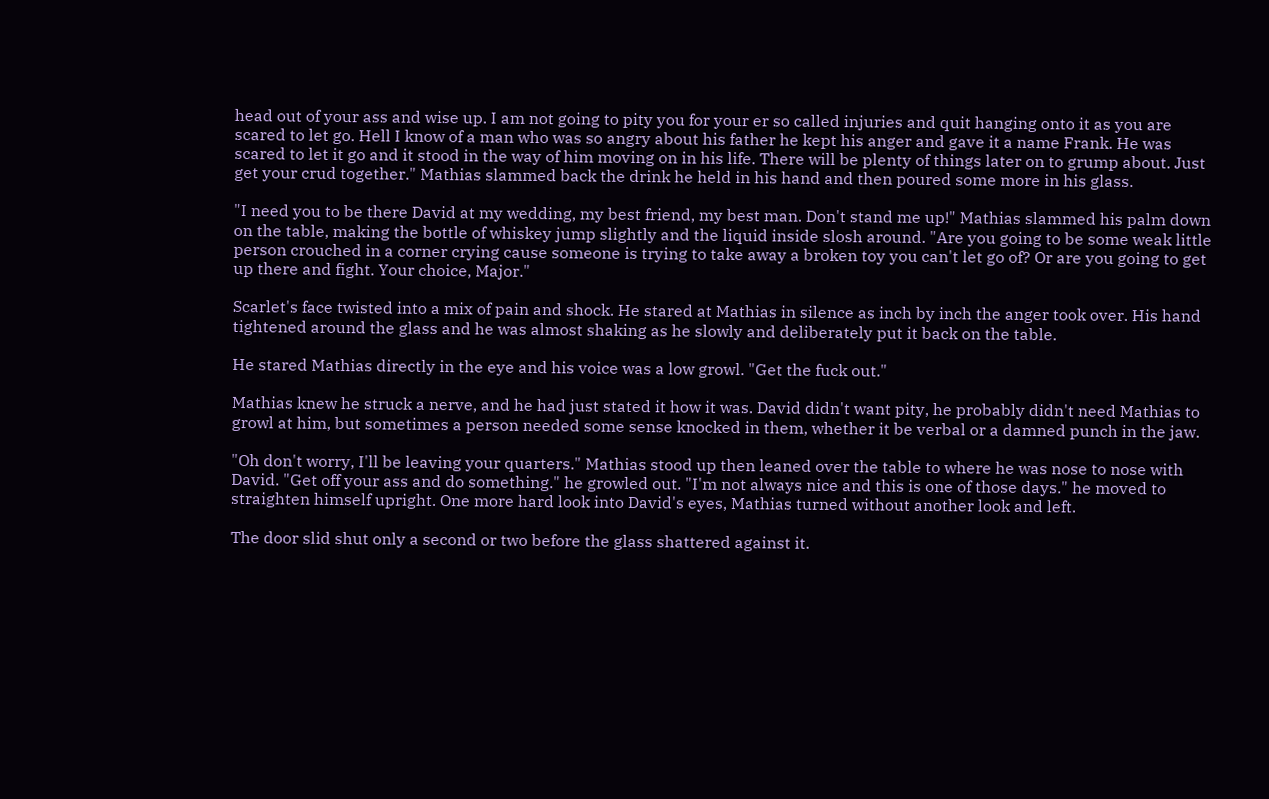head out of your ass and wise up. I am not going to pity you for your er so called injuries and quit hanging onto it as you are scared to let go. Hell I know of a man who was so angry about his father he kept his anger and gave it a name Frank. He was scared to let it go and it stood in the way of him moving on in his life. There will be plenty of things later on to grump about. Just get your crud together." Mathias slammed back the drink he held in his hand and then poured some more in his glass.

"I need you to be there David at my wedding, my best friend, my best man. Don't stand me up!" Mathias slammed his palm down on the table, making the bottle of whiskey jump slightly and the liquid inside slosh around. "Are you going to be some weak little person crouched in a corner crying cause someone is trying to take away a broken toy you can't let go of? Or are you going to get up there and fight. Your choice, Major."

Scarlet's face twisted into a mix of pain and shock. He stared at Mathias in silence as inch by inch the anger took over. His hand tightened around the glass and he was almost shaking as he slowly and deliberately put it back on the table.

He stared Mathias directly in the eye and his voice was a low growl. "Get the fuck out."

Mathias knew he struck a nerve, and he had just stated it how it was. David didn't want pity, he probably didn't need Mathias to growl at him, but sometimes a person needed some sense knocked in them, whether it be verbal or a damned punch in the jaw.

"Oh don't worry, I'll be leaving your quarters." Mathias stood up then leaned over the table to where he was nose to nose with David. "Get off your ass and do something." he growled out. "I'm not always nice and this is one of those days." he moved to straighten himself upright. One more hard look into David's eyes, Mathias turned without another look and left.

The door slid shut only a second or two before the glass shattered against it.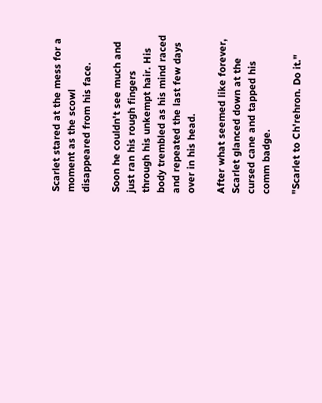Scarlet stared at the mess for a moment as the scowl disappeared from his face.

Soon he couldn't see much and just ran his rough fingers through his unkempt hair. His body trembled as his mind raced and repeated the last few days over in his head.

After what seemed like forever, Scarlet glanced down at the cursed cane and tapped his comm badge.

"Scarlet to Ch'rehron. Do it."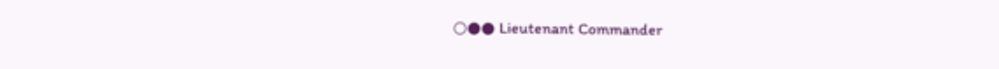○●● Lieutenant Commander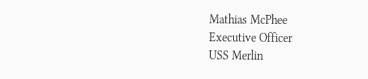Mathias McPhee
Executive Officer
USS Merlin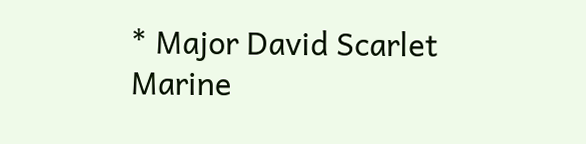* Major David Scarlet
Marine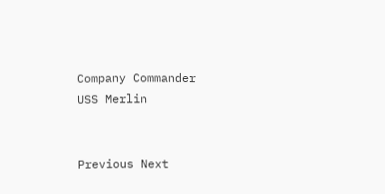Company Commander
USS Merlin


Previous Next